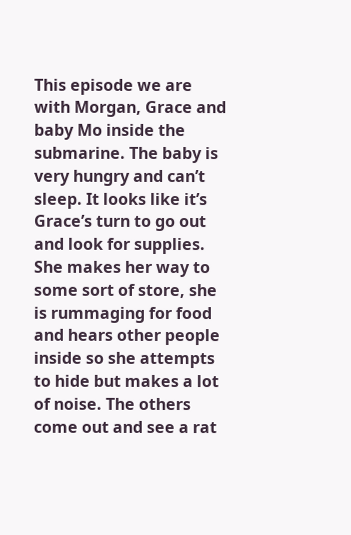This episode we are with Morgan, Grace and baby Mo inside the submarine. The baby is very hungry and can’t sleep. It looks like it’s Grace’s turn to go out and look for supplies. She makes her way to some sort of store, she is rummaging for food and hears other people inside so she attempts to hide but makes a lot of noise. The others come out and see a rat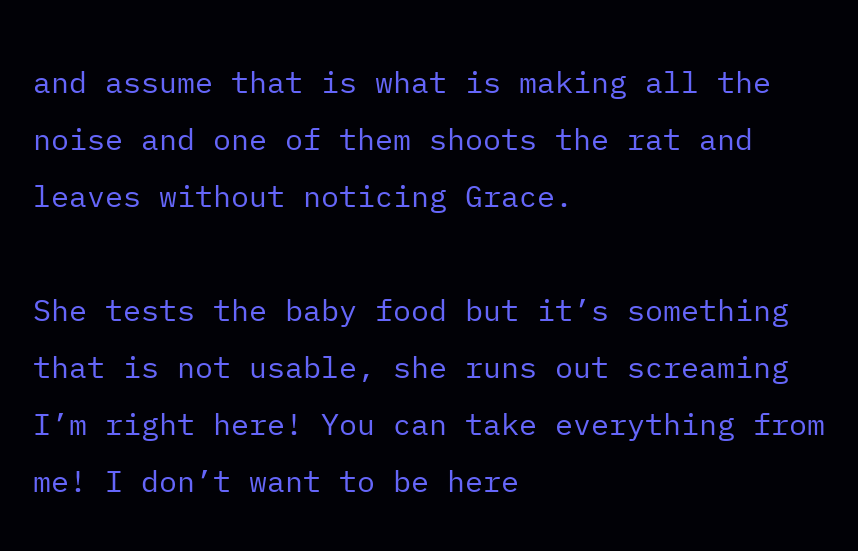and assume that is what is making all the noise and one of them shoots the rat and leaves without noticing Grace.

She tests the baby food but it’s something that is not usable, she runs out screaming I’m right here! You can take everything from me! I don’t want to be here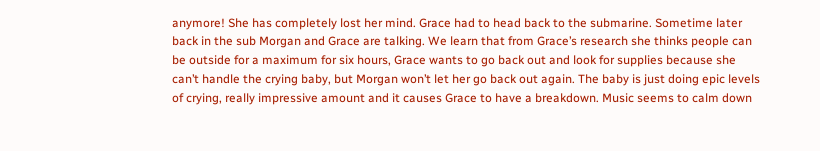anymore! She has completely lost her mind. Grace had to head back to the submarine. Sometime later back in the sub Morgan and Grace are talking. We learn that from Grace’s research she thinks people can be outside for a maximum for six hours, Grace wants to go back out and look for supplies because she can’t handle the crying baby, but Morgan won’t let her go back out again. The baby is just doing epic levels of crying, really impressive amount and it causes Grace to have a breakdown. Music seems to calm down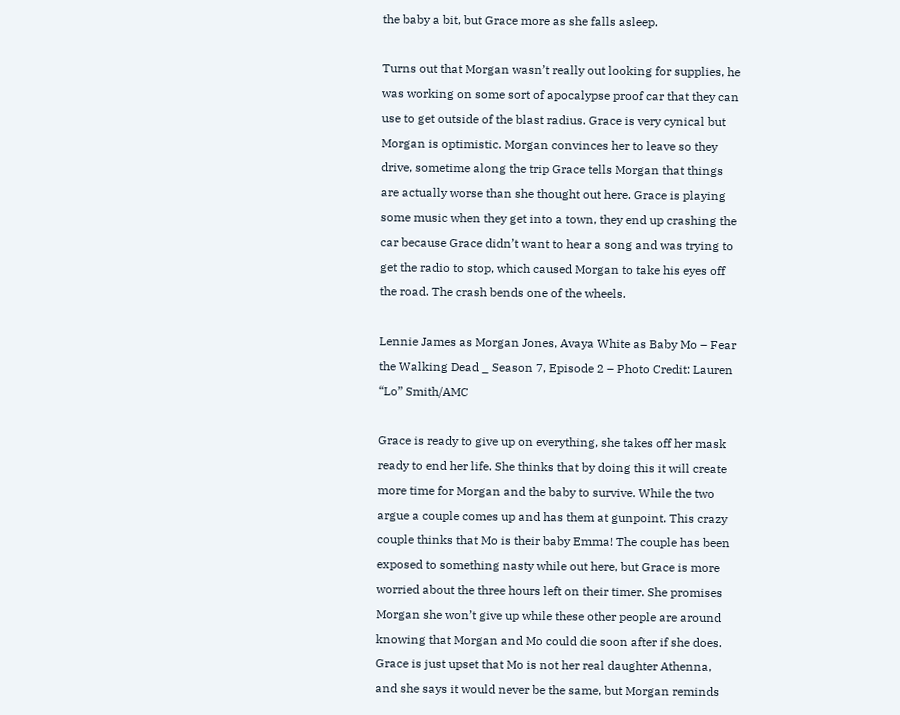the baby a bit, but Grace more as she falls asleep.

Turns out that Morgan wasn’t really out looking for supplies, he was working on some sort of apocalypse proof car that they can use to get outside of the blast radius. Grace is very cynical but Morgan is optimistic. Morgan convinces her to leave so they drive, sometime along the trip Grace tells Morgan that things are actually worse than she thought out here. Grace is playing some music when they get into a town, they end up crashing the car because Grace didn’t want to hear a song and was trying to get the radio to stop, which caused Morgan to take his eyes off the road. The crash bends one of the wheels.

Lennie James as Morgan Jones, Avaya White as Baby Mo – Fear the Walking Dead _ Season 7, Episode 2 – Photo Credit: Lauren “Lo” Smith/AMC

Grace is ready to give up on everything, she takes off her mask ready to end her life. She thinks that by doing this it will create more time for Morgan and the baby to survive. While the two argue a couple comes up and has them at gunpoint. This crazy couple thinks that Mo is their baby Emma! The couple has been exposed to something nasty while out here, but Grace is more worried about the three hours left on their timer. She promises Morgan she won’t give up while these other people are around knowing that Morgan and Mo could die soon after if she does. Grace is just upset that Mo is not her real daughter Athenna, and she says it would never be the same, but Morgan reminds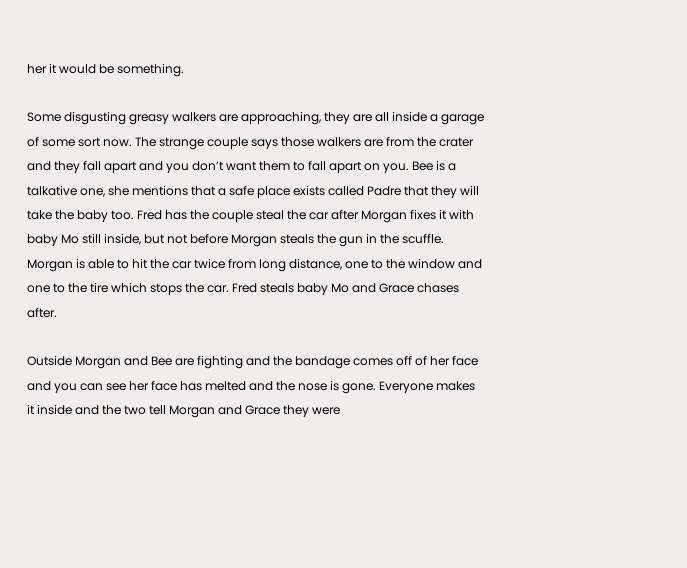her it would be something.

Some disgusting greasy walkers are approaching, they are all inside a garage of some sort now. The strange couple says those walkers are from the crater and they fall apart and you don’t want them to fall apart on you. Bee is a talkative one, she mentions that a safe place exists called Padre that they will take the baby too. Fred has the couple steal the car after Morgan fixes it with baby Mo still inside, but not before Morgan steals the gun in the scuffle. Morgan is able to hit the car twice from long distance, one to the window and one to the tire which stops the car. Fred steals baby Mo and Grace chases after.

Outside Morgan and Bee are fighting and the bandage comes off of her face and you can see her face has melted and the nose is gone. Everyone makes it inside and the two tell Morgan and Grace they were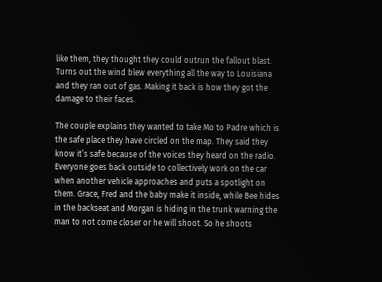like them, they thought they could outrun the fallout blast. Turns out the wind blew everything all the way to Louisiana and they ran out of gas. Making it back is how they got the damage to their faces.

The couple explains they wanted to take Mo to Padre which is the safe place they have circled on the map. They said they know it’s safe because of the voices they heard on the radio. Everyone goes back outside to collectively work on the car when another vehicle approaches and puts a spotlight on them. Grace, Fred and the baby make it inside, while Bee hides in the backseat and Morgan is hiding in the trunk warning the man to not come closer or he will shoot. So he shoots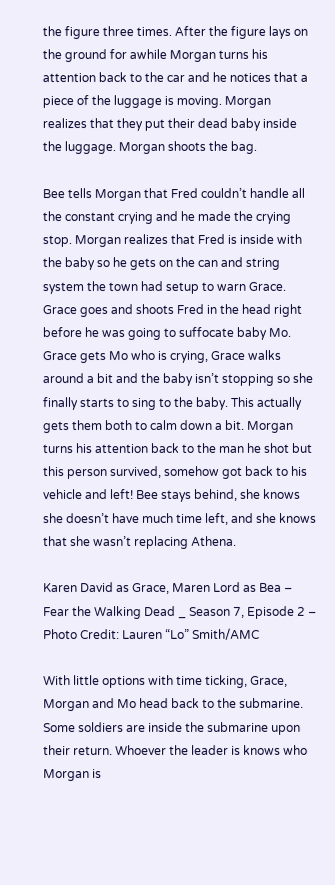the figure three times. After the figure lays on the ground for awhile Morgan turns his attention back to the car and he notices that a piece of the luggage is moving. Morgan realizes that they put their dead baby inside the luggage. Morgan shoots the bag.

Bee tells Morgan that Fred couldn’t handle all the constant crying and he made the crying stop. Morgan realizes that Fred is inside with the baby so he gets on the can and string system the town had setup to warn Grace. Grace goes and shoots Fred in the head right before he was going to suffocate baby Mo. Grace gets Mo who is crying, Grace walks around a bit and the baby isn’t stopping so she finally starts to sing to the baby. This actually gets them both to calm down a bit. Morgan turns his attention back to the man he shot but this person survived, somehow got back to his vehicle and left! Bee stays behind, she knows she doesn’t have much time left, and she knows that she wasn’t replacing Athena.

Karen David as Grace, Maren Lord as Bea – Fear the Walking Dead _ Season 7, Episode 2 – Photo Credit: Lauren “Lo” Smith/AMC

With little options with time ticking, Grace, Morgan and Mo head back to the submarine. Some soldiers are inside the submarine upon their return. Whoever the leader is knows who Morgan is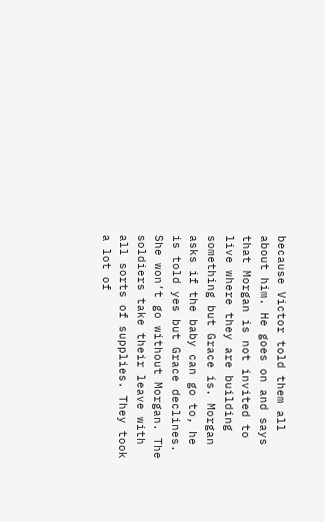because Victor told them all about him. He goes on and says that Morgan is not invited to live where they are building something but Grace is. Morgan asks if the baby can go to, he is told yes but Grace declines. She won’t go without Morgan. The soldiers take their leave with all sorts of supplies. They took a lot of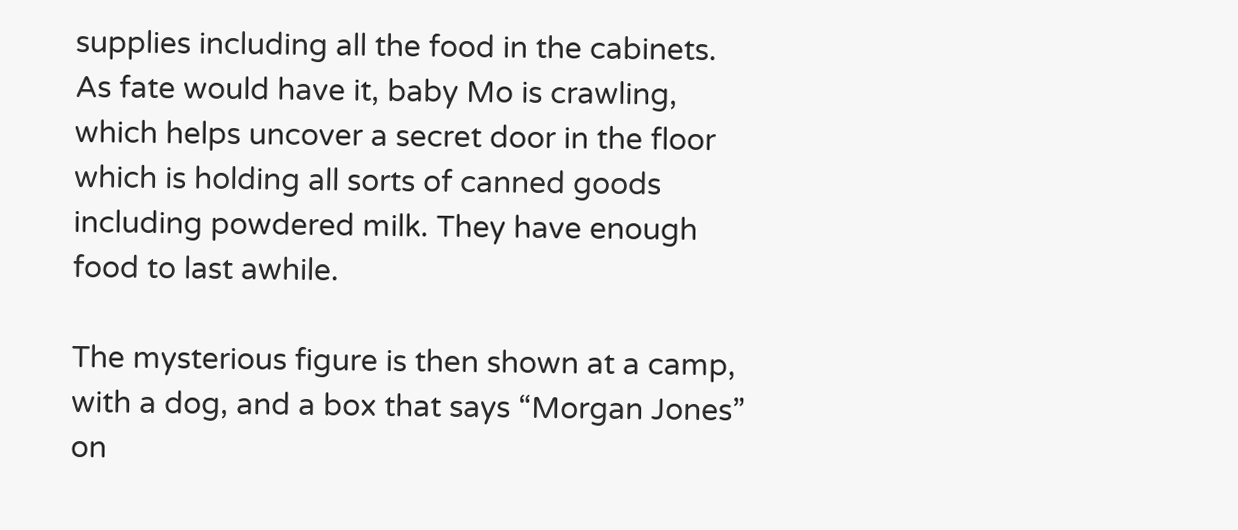supplies including all the food in the cabinets. As fate would have it, baby Mo is crawling, which helps uncover a secret door in the floor which is holding all sorts of canned goods including powdered milk. They have enough food to last awhile.

The mysterious figure is then shown at a camp, with a dog, and a box that says “Morgan Jones” on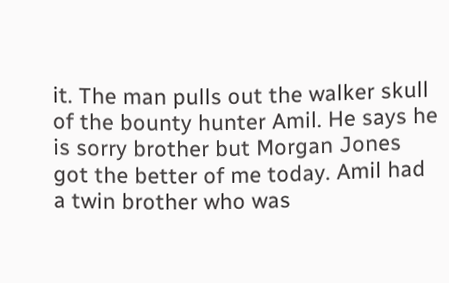it. The man pulls out the walker skull of the bounty hunter Amil. He says he is sorry brother but Morgan Jones got the better of me today. Amil had a twin brother who was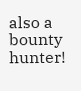also a bounty hunter!